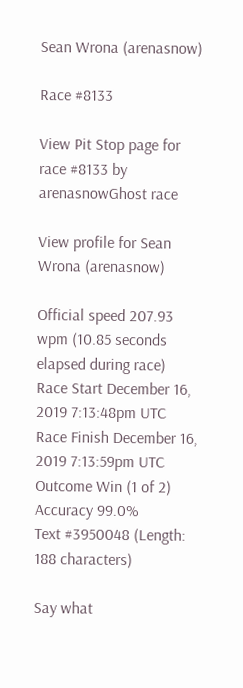Sean Wrona (arenasnow)

Race #8133

View Pit Stop page for race #8133 by arenasnowGhost race

View profile for Sean Wrona (arenasnow)

Official speed 207.93 wpm (10.85 seconds elapsed during race)
Race Start December 16, 2019 7:13:48pm UTC
Race Finish December 16, 2019 7:13:59pm UTC
Outcome Win (1 of 2)
Accuracy 99.0%
Text #3950048 (Length: 188 characters)

Say what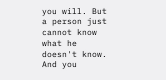you will. But a person just cannot know what he doesn't know. And you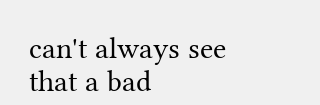can't always see that a bad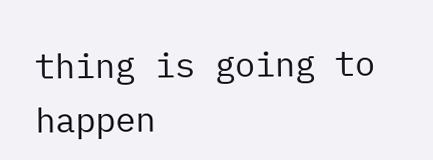thing is going to happen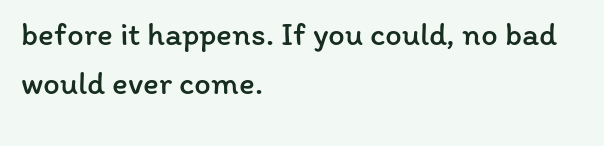before it happens. If you could, no bad would ever come.